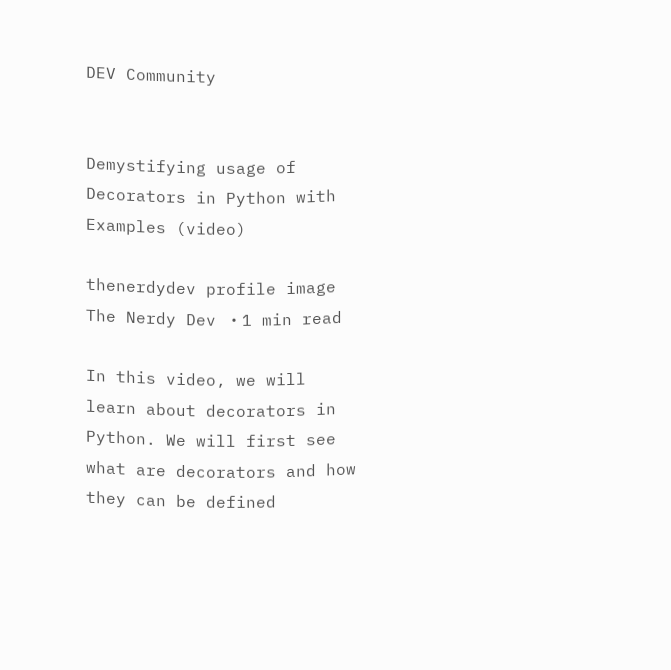DEV Community


Demystifying usage of Decorators in Python with Examples (video)

thenerdydev profile image The Nerdy Dev ・1 min read

In this video, we will learn about decorators in Python. We will first see what are decorators and how they can be defined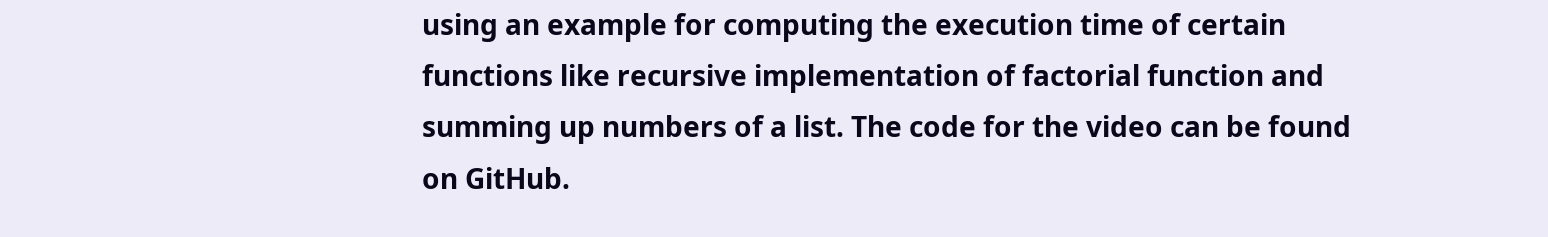using an example for computing the execution time of certain functions like recursive implementation of factorial function and summing up numbers of a list. The code for the video can be found on GitHub.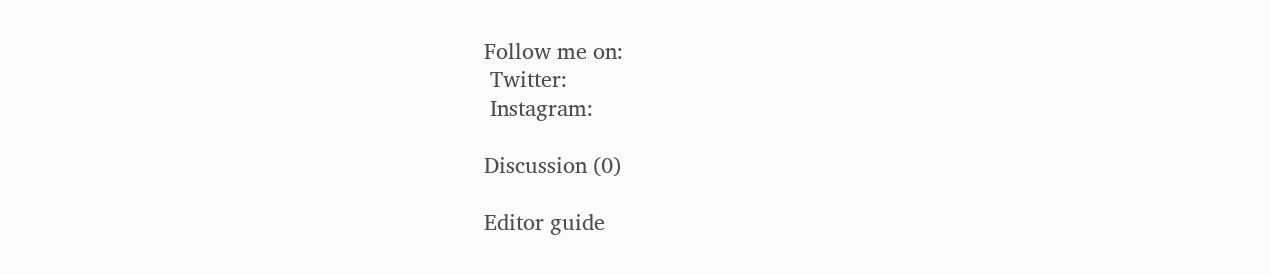Follow me on:
 Twitter:
 Instagram:

Discussion (0)

Editor guide